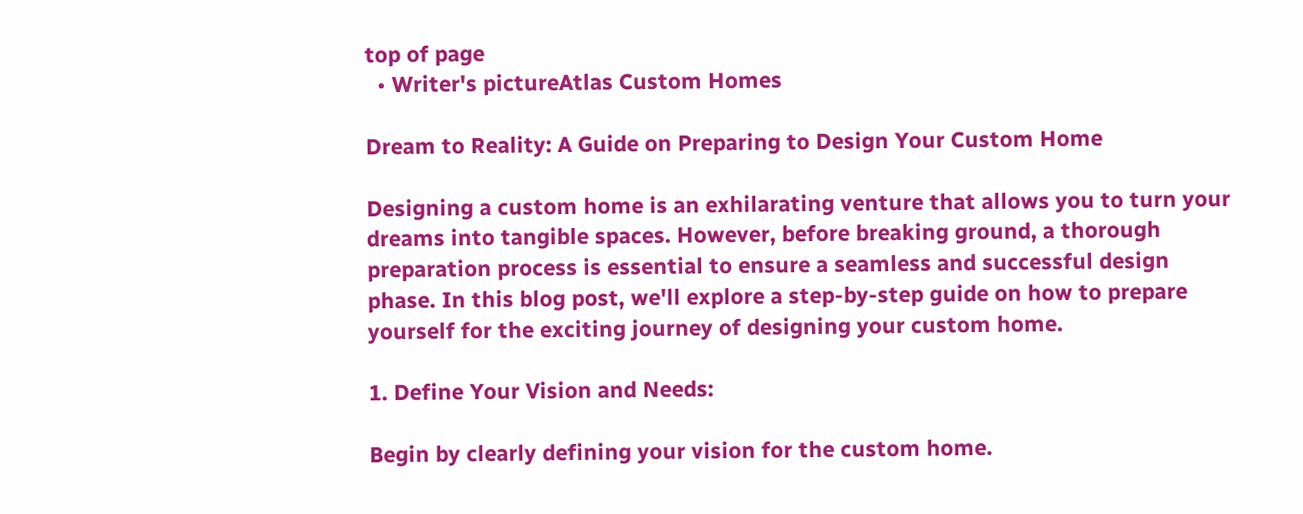top of page
  • Writer's pictureAtlas Custom Homes

Dream to Reality: A Guide on Preparing to Design Your Custom Home

Designing a custom home is an exhilarating venture that allows you to turn your dreams into tangible spaces. However, before breaking ground, a thorough preparation process is essential to ensure a seamless and successful design phase. In this blog post, we'll explore a step-by-step guide on how to prepare yourself for the exciting journey of designing your custom home.

1. Define Your Vision and Needs:

Begin by clearly defining your vision for the custom home.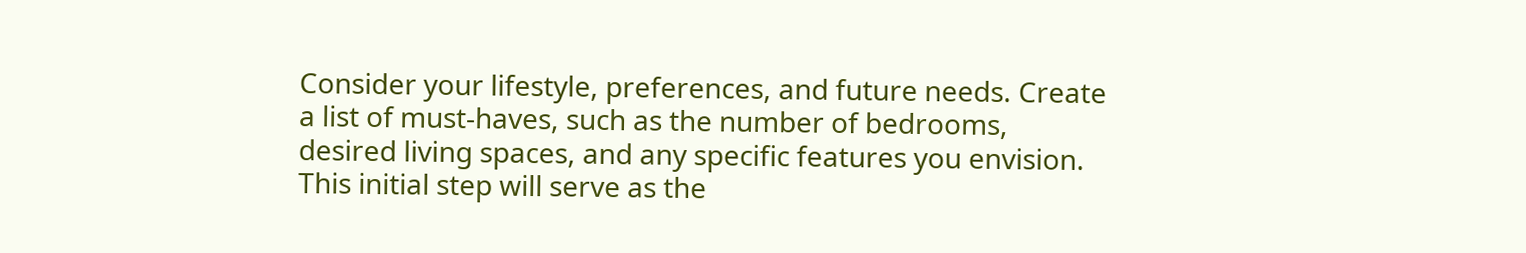Consider your lifestyle, preferences, and future needs. Create a list of must-haves, such as the number of bedrooms, desired living spaces, and any specific features you envision. This initial step will serve as the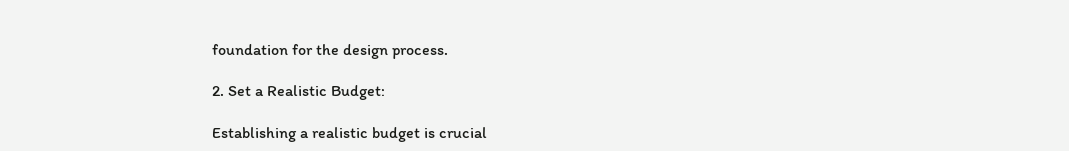foundation for the design process.

2. Set a Realistic Budget:

Establishing a realistic budget is crucial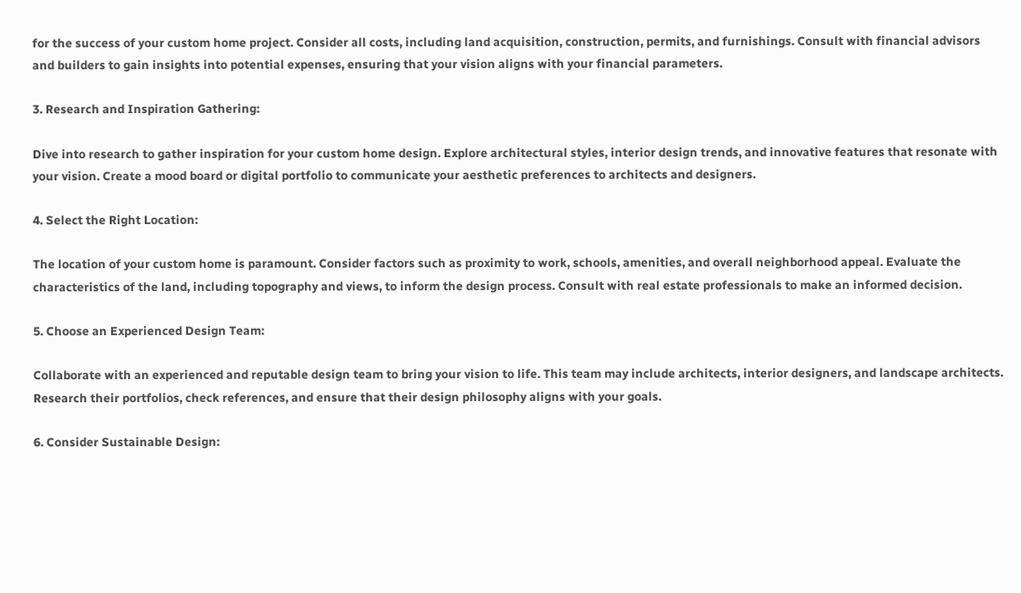for the success of your custom home project. Consider all costs, including land acquisition, construction, permits, and furnishings. Consult with financial advisors and builders to gain insights into potential expenses, ensuring that your vision aligns with your financial parameters.

3. Research and Inspiration Gathering:

Dive into research to gather inspiration for your custom home design. Explore architectural styles, interior design trends, and innovative features that resonate with your vision. Create a mood board or digital portfolio to communicate your aesthetic preferences to architects and designers.

4. Select the Right Location:

The location of your custom home is paramount. Consider factors such as proximity to work, schools, amenities, and overall neighborhood appeal. Evaluate the characteristics of the land, including topography and views, to inform the design process. Consult with real estate professionals to make an informed decision.

5. Choose an Experienced Design Team:

Collaborate with an experienced and reputable design team to bring your vision to life. This team may include architects, interior designers, and landscape architects. Research their portfolios, check references, and ensure that their design philosophy aligns with your goals.

6. Consider Sustainable Design: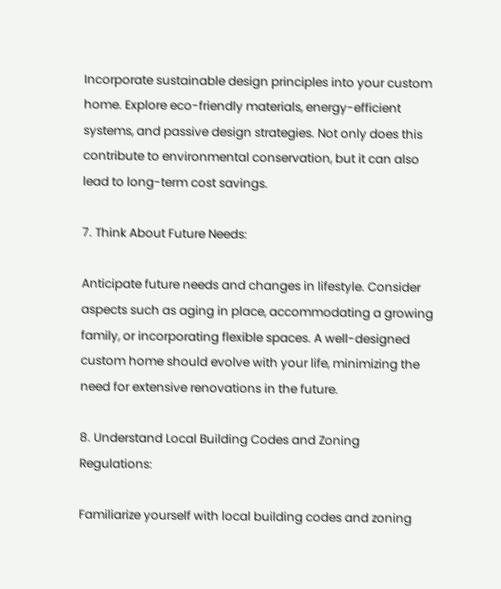Incorporate sustainable design principles into your custom home. Explore eco-friendly materials, energy-efficient systems, and passive design strategies. Not only does this contribute to environmental conservation, but it can also lead to long-term cost savings.

7. Think About Future Needs:

Anticipate future needs and changes in lifestyle. Consider aspects such as aging in place, accommodating a growing family, or incorporating flexible spaces. A well-designed custom home should evolve with your life, minimizing the need for extensive renovations in the future.

8. Understand Local Building Codes and Zoning Regulations:

Familiarize yourself with local building codes and zoning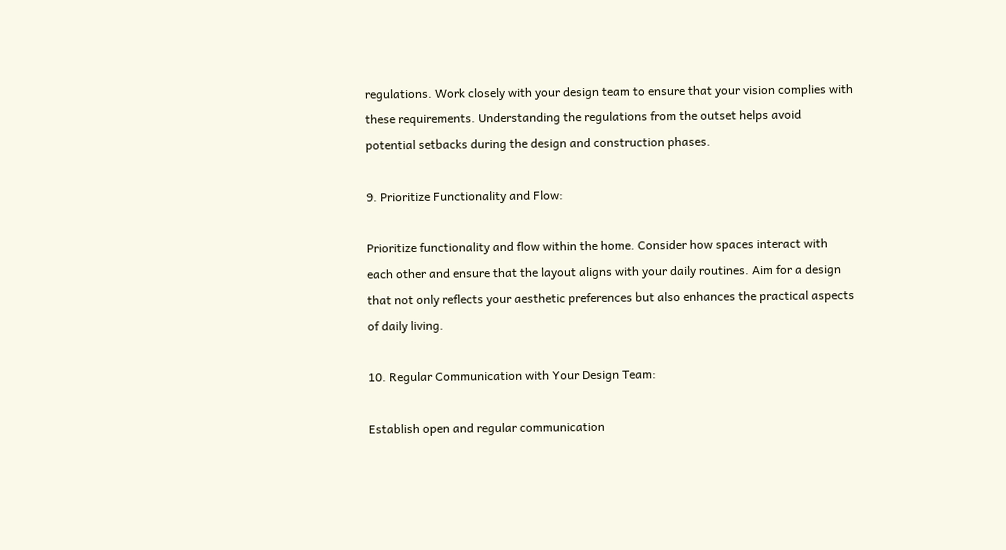regulations. Work closely with your design team to ensure that your vision complies with these requirements. Understanding the regulations from the outset helps avoid potential setbacks during the design and construction phases.

9. Prioritize Functionality and Flow:

Prioritize functionality and flow within the home. Consider how spaces interact with each other and ensure that the layout aligns with your daily routines. Aim for a design that not only reflects your aesthetic preferences but also enhances the practical aspects of daily living.

10. Regular Communication with Your Design Team:

Establish open and regular communication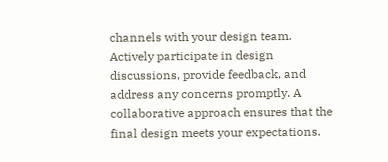channels with your design team. Actively participate in design discussions, provide feedback, and address any concerns promptly. A collaborative approach ensures that the final design meets your expectations.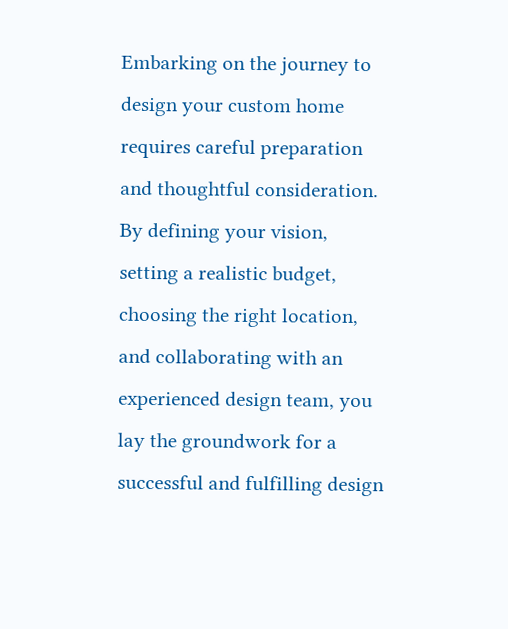Embarking on the journey to design your custom home requires careful preparation and thoughtful consideration. By defining your vision, setting a realistic budget, choosing the right location, and collaborating with an experienced design team, you lay the groundwork for a successful and fulfilling design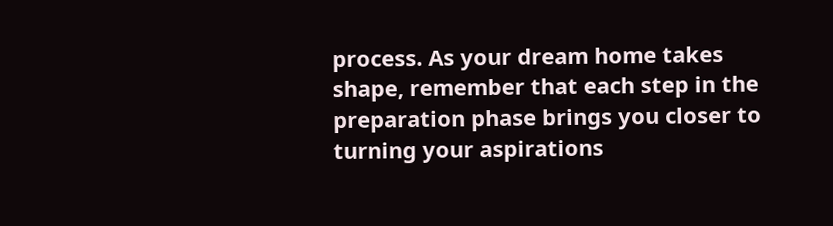process. As your dream home takes shape, remember that each step in the preparation phase brings you closer to turning your aspirations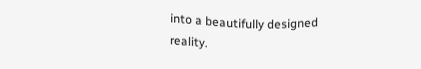into a beautifully designed reality.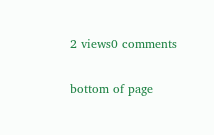2 views0 comments


bottom of page